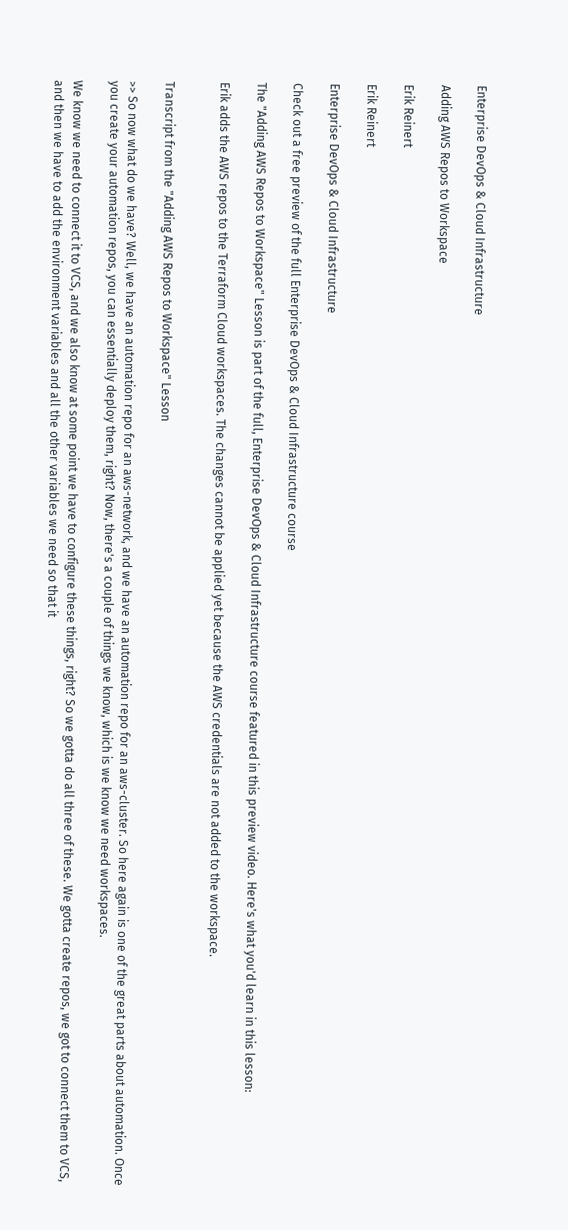Enterprise DevOps & Cloud Infrastructure

Adding AWS Repos to Workspace

Erik Reinert

Erik Reinert

Enterprise DevOps & Cloud Infrastructure

Check out a free preview of the full Enterprise DevOps & Cloud Infrastructure course

The "Adding AWS Repos to Workspace" Lesson is part of the full, Enterprise DevOps & Cloud Infrastructure course featured in this preview video. Here's what you'd learn in this lesson:

Erik adds the AWS repos to the Terraform Cloud workspaces. The changes cannot be applied yet because the AWS credentials are not added to the workspace.


Transcript from the "Adding AWS Repos to Workspace" Lesson

>> So now what do we have? Well, we have an automation repo for an aws-network, and we have an automation repo for an aws-cluster. So here again is one of the great parts about automation. Once you create your automation repos, you can essentially deploy them, right? Now, there's a couple of things we know, which is we know we need workspaces.

We know we need to connect it to VCS, and we also know at some point we have to configure these things, right? So we gotta do all three of these. We gotta create repos, we got to connect them to VCS, and then we have to add the environment variables and all the other variables we need so that it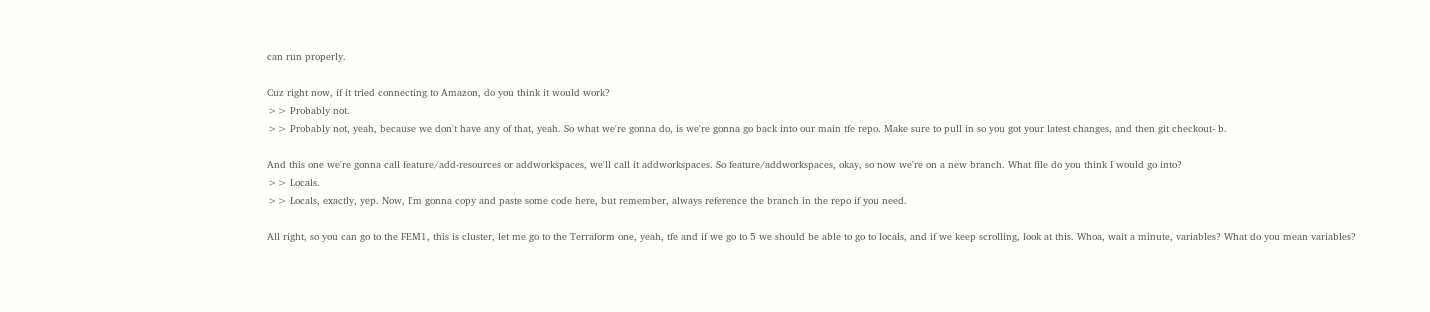can run properly.

Cuz right now, if it tried connecting to Amazon, do you think it would work?
>> Probably not.
>> Probably not, yeah, because we don't have any of that, yeah. So what we're gonna do, is we're gonna go back into our main tfe repo. Make sure to pull in so you got your latest changes, and then git checkout- b.

And this one we're gonna call feature/add-resources or addworkspaces, we'll call it addworkspaces. So feature/addworkspaces, okay, so now we're on a new branch. What file do you think I would go into?
>> Locals.
>> Locals, exactly, yep. Now, I'm gonna copy and paste some code here, but remember, always reference the branch in the repo if you need.

All right, so you can go to the FEM1, this is cluster, let me go to the Terraform one, yeah, tfe and if we go to 5 we should be able to go to locals, and if we keep scrolling, look at this. Whoa, wait a minute, variables? What do you mean variables?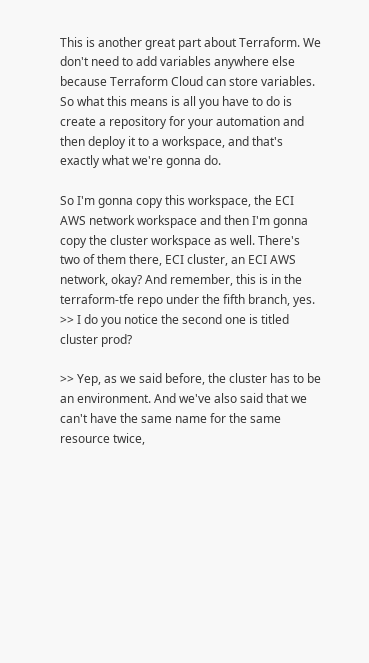This is another great part about Terraform. We don't need to add variables anywhere else because Terraform Cloud can store variables. So what this means is all you have to do is create a repository for your automation and then deploy it to a workspace, and that's exactly what we're gonna do.

So I'm gonna copy this workspace, the ECI AWS network workspace and then I'm gonna copy the cluster workspace as well. There's two of them there, ECI cluster, an ECI AWS network, okay? And remember, this is in the terraform-tfe repo under the fifth branch, yes.
>> I do you notice the second one is titled cluster prod?

>> Yep, as we said before, the cluster has to be an environment. And we've also said that we can't have the same name for the same resource twice,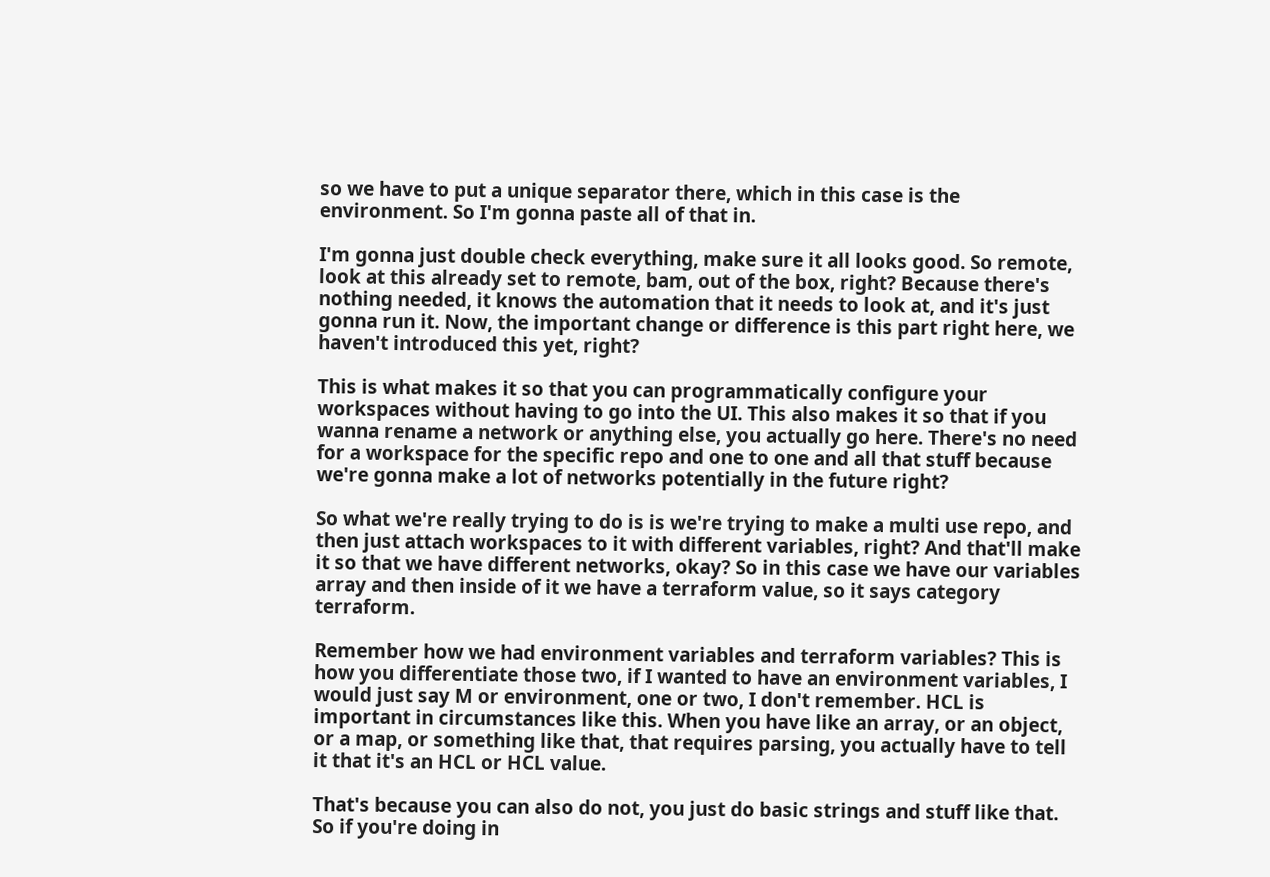so we have to put a unique separator there, which in this case is the environment. So I'm gonna paste all of that in.

I'm gonna just double check everything, make sure it all looks good. So remote, look at this already set to remote, bam, out of the box, right? Because there's nothing needed, it knows the automation that it needs to look at, and it's just gonna run it. Now, the important change or difference is this part right here, we haven't introduced this yet, right?

This is what makes it so that you can programmatically configure your workspaces without having to go into the UI. This also makes it so that if you wanna rename a network or anything else, you actually go here. There's no need for a workspace for the specific repo and one to one and all that stuff because we're gonna make a lot of networks potentially in the future right?

So what we're really trying to do is is we're trying to make a multi use repo, and then just attach workspaces to it with different variables, right? And that'll make it so that we have different networks, okay? So in this case we have our variables array and then inside of it we have a terraform value, so it says category terraform.

Remember how we had environment variables and terraform variables? This is how you differentiate those two, if I wanted to have an environment variables, I would just say M or environment, one or two, I don't remember. HCL is important in circumstances like this. When you have like an array, or an object, or a map, or something like that, that requires parsing, you actually have to tell it that it's an HCL or HCL value.

That's because you can also do not, you just do basic strings and stuff like that. So if you're doing in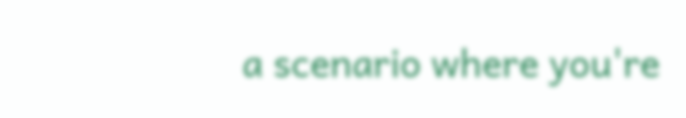a scenario where you're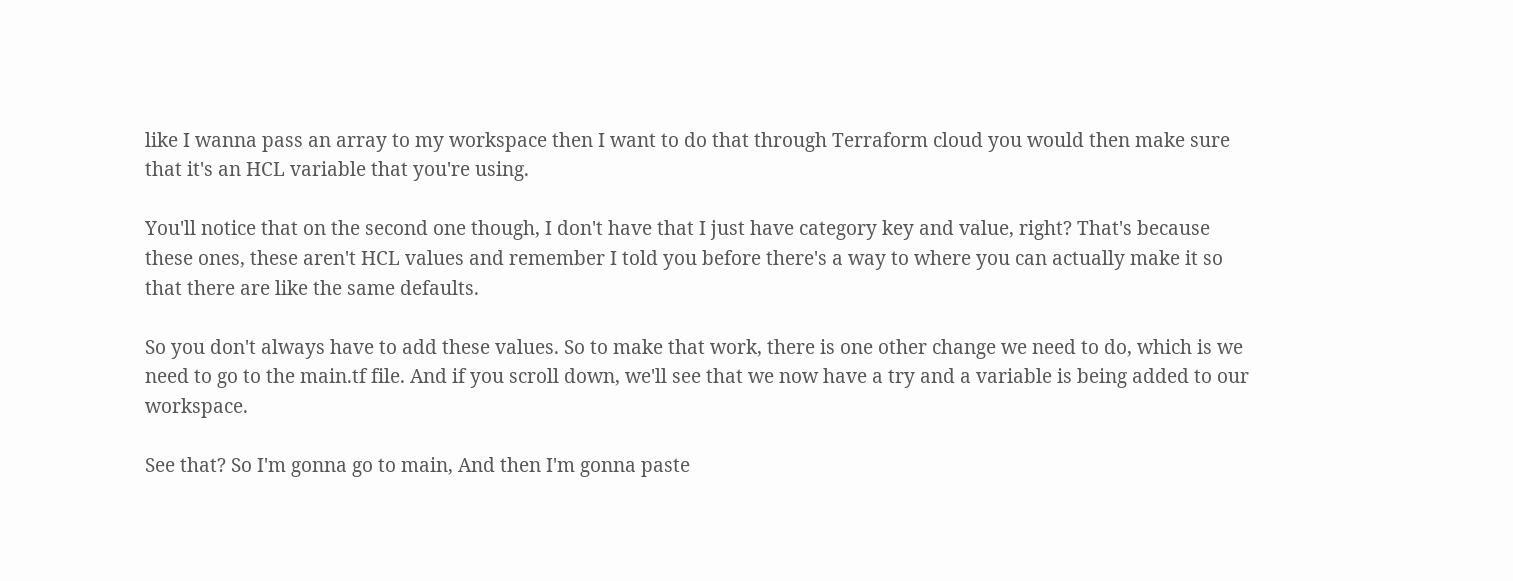like I wanna pass an array to my workspace then I want to do that through Terraform cloud you would then make sure that it's an HCL variable that you're using.

You'll notice that on the second one though, I don't have that I just have category key and value, right? That's because these ones, these aren't HCL values and remember I told you before there's a way to where you can actually make it so that there are like the same defaults.

So you don't always have to add these values. So to make that work, there is one other change we need to do, which is we need to go to the main.tf file. And if you scroll down, we'll see that we now have a try and a variable is being added to our workspace.

See that? So I'm gonna go to main, And then I'm gonna paste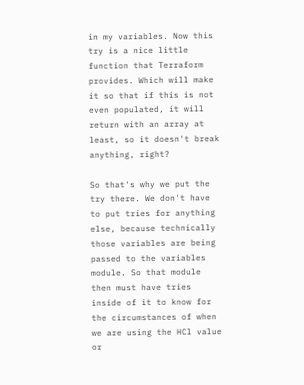in my variables. Now this try is a nice little function that Terraform provides. Which will make it so that if this is not even populated, it will return with an array at least, so it doesn't break anything, right?

So that's why we put the try there. We don't have to put tries for anything else, because technically those variables are being passed to the variables module. So that module then must have tries inside of it to know for the circumstances of when we are using the HCl value or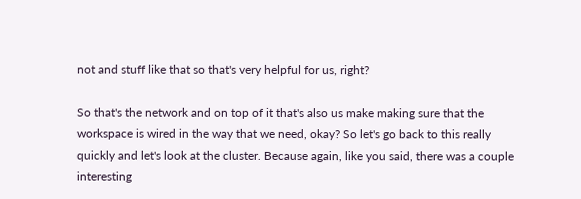not and stuff like that so that's very helpful for us, right?

So that's the network and on top of it that's also us make making sure that the workspace is wired in the way that we need, okay? So let's go back to this really quickly and let's look at the cluster. Because again, like you said, there was a couple interesting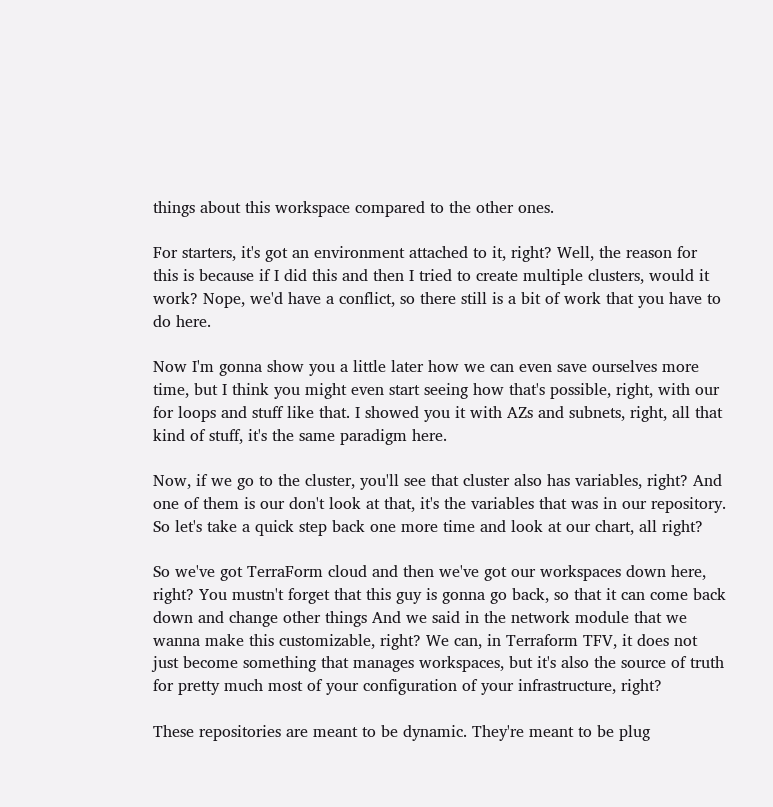things about this workspace compared to the other ones.

For starters, it's got an environment attached to it, right? Well, the reason for this is because if I did this and then I tried to create multiple clusters, would it work? Nope, we'd have a conflict, so there still is a bit of work that you have to do here.

Now I'm gonna show you a little later how we can even save ourselves more time, but I think you might even start seeing how that's possible, right, with our for loops and stuff like that. I showed you it with AZs and subnets, right, all that kind of stuff, it's the same paradigm here.

Now, if we go to the cluster, you'll see that cluster also has variables, right? And one of them is our don't look at that, it's the variables that was in our repository. So let's take a quick step back one more time and look at our chart, all right?

So we've got TerraForm cloud and then we've got our workspaces down here, right? You mustn't forget that this guy is gonna go back, so that it can come back down and change other things And we said in the network module that we wanna make this customizable, right? We can, in Terraform TFV, it does not just become something that manages workspaces, but it's also the source of truth for pretty much most of your configuration of your infrastructure, right?

These repositories are meant to be dynamic. They're meant to be plug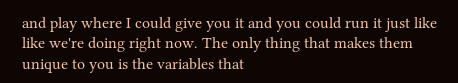and play where I could give you it and you could run it just like like we're doing right now. The only thing that makes them unique to you is the variables that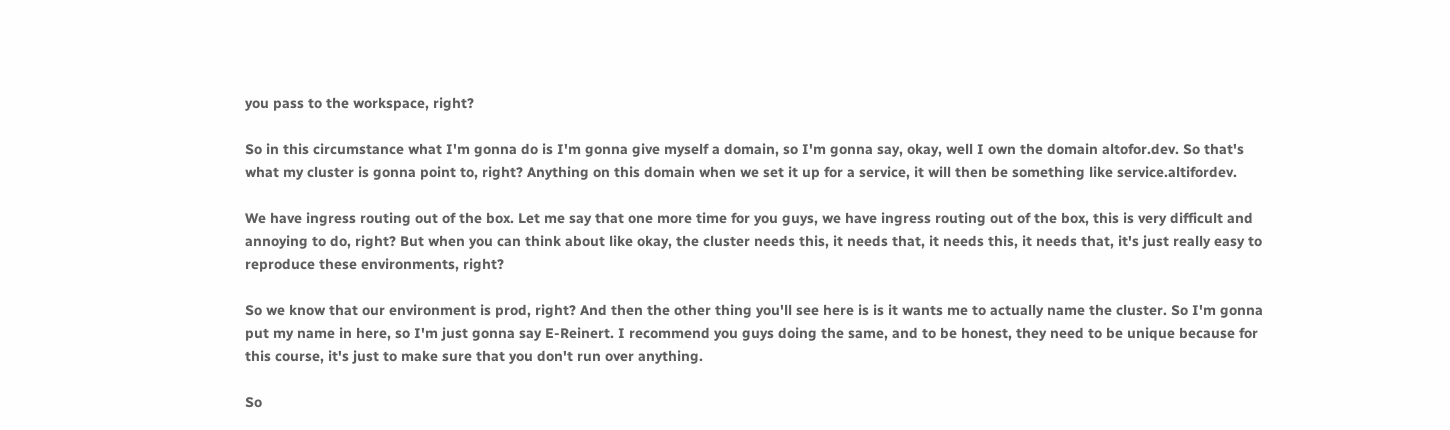you pass to the workspace, right?

So in this circumstance what I'm gonna do is I'm gonna give myself a domain, so I'm gonna say, okay, well I own the domain altofor.dev. So that's what my cluster is gonna point to, right? Anything on this domain when we set it up for a service, it will then be something like service.altifordev.

We have ingress routing out of the box. Let me say that one more time for you guys, we have ingress routing out of the box, this is very difficult and annoying to do, right? But when you can think about like okay, the cluster needs this, it needs that, it needs this, it needs that, it's just really easy to reproduce these environments, right?

So we know that our environment is prod, right? And then the other thing you'll see here is is it wants me to actually name the cluster. So I'm gonna put my name in here, so I'm just gonna say E-Reinert. I recommend you guys doing the same, and to be honest, they need to be unique because for this course, it's just to make sure that you don't run over anything.

So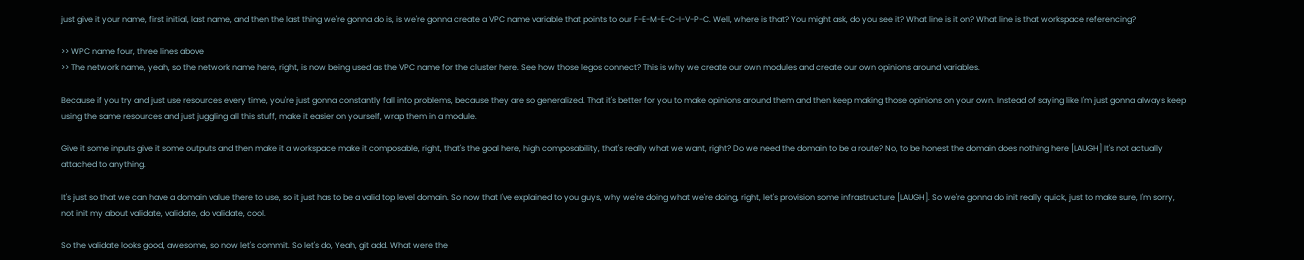just give it your name, first initial, last name, and then the last thing we're gonna do is, is we're gonna create a VPC name variable that points to our F-E-M-E-C-I-V-P-C. Well, where is that? You might ask, do you see it? What line is it on? What line is that workspace referencing?

>> WPC name four, three lines above
>> The network name, yeah, so the network name here, right, is now being used as the VPC name for the cluster here. See how those legos connect? This is why we create our own modules and create our own opinions around variables.

Because if you try and just use resources every time, you're just gonna constantly fall into problems, because they are so generalized. That it's better for you to make opinions around them and then keep making those opinions on your own. Instead of saying like I'm just gonna always keep using the same resources and just juggling all this stuff, make it easier on yourself, wrap them in a module.

Give it some inputs give it some outputs and then make it a workspace make it composable, right, that's the goal here, high composability, that's really what we want, right? Do we need the domain to be a route? No, to be honest the domain does nothing here [LAUGH] It's not actually attached to anything.

It's just so that we can have a domain value there to use, so it just has to be a valid top level domain. So now that I've explained to you guys, why we're doing what we're doing, right, let's provision some infrastructure [LAUGH]. So we're gonna do init really quick, just to make sure, I'm sorry, not init my about validate, validate, do validate, cool.

So the validate looks good, awesome, so now let's commit. So let's do, Yeah, git add. What were the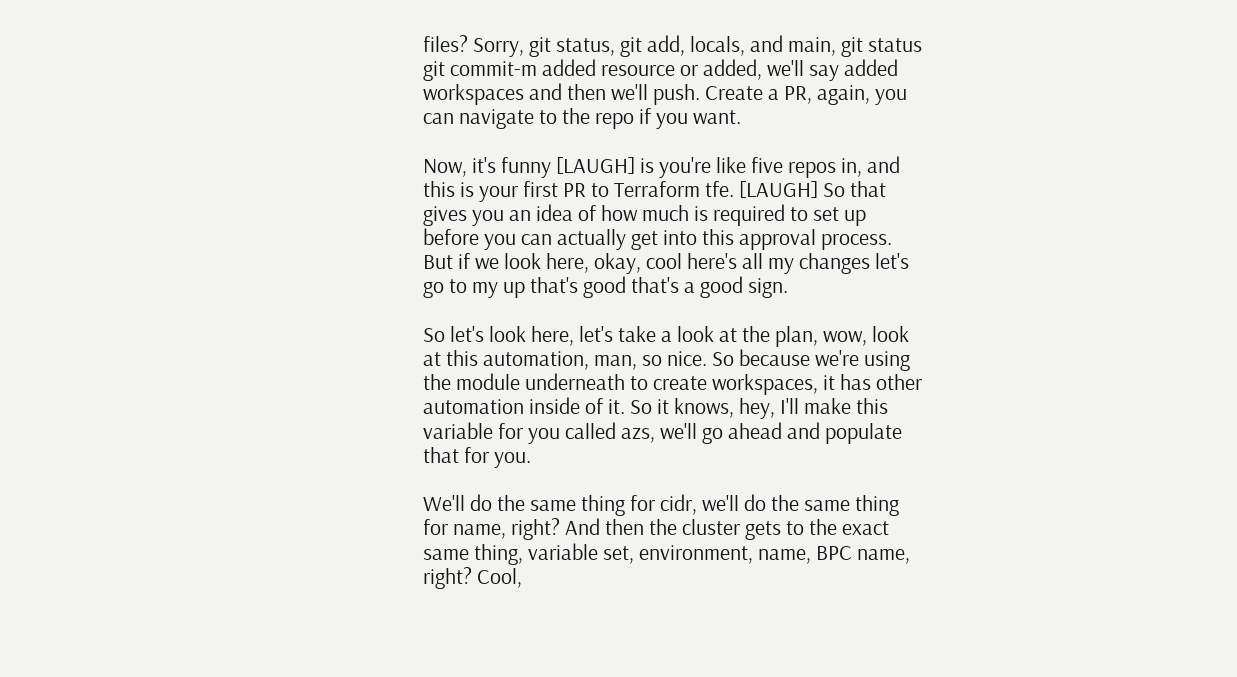files? Sorry, git status, git add, locals, and main, git status git commit-m added resource or added, we'll say added workspaces and then we'll push. Create a PR, again, you can navigate to the repo if you want.

Now, it's funny [LAUGH] is you're like five repos in, and this is your first PR to Terraform tfe. [LAUGH] So that gives you an idea of how much is required to set up before you can actually get into this approval process. But if we look here, okay, cool here's all my changes let's go to my up that's good that's a good sign.

So let's look here, let's take a look at the plan, wow, look at this automation, man, so nice. So because we're using the module underneath to create workspaces, it has other automation inside of it. So it knows, hey, I'll make this variable for you called azs, we'll go ahead and populate that for you.

We'll do the same thing for cidr, we'll do the same thing for name, right? And then the cluster gets to the exact same thing, variable set, environment, name, BPC name, right? Cool,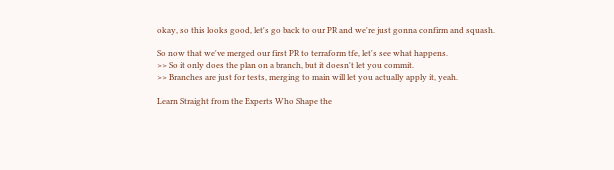okay, so this looks good, let's go back to our PR and we're just gonna confirm and squash.

So now that we've merged our first PR to terraform tfe, let's see what happens.
>> So it only does the plan on a branch, but it doesn't let you commit.
>> Branches are just for tests, merging to main will let you actually apply it, yeah.

Learn Straight from the Experts Who Shape the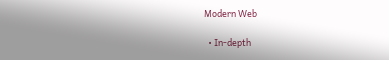Modern Web

  • In-depth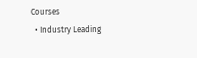Courses
  • Industry Leading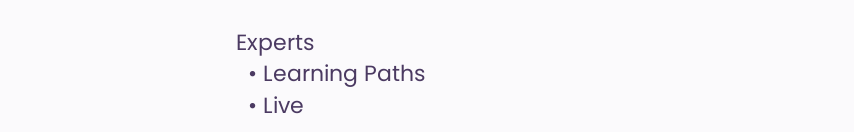Experts
  • Learning Paths
  • Live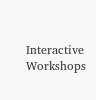Interactive Workshops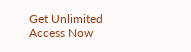Get Unlimited Access Now